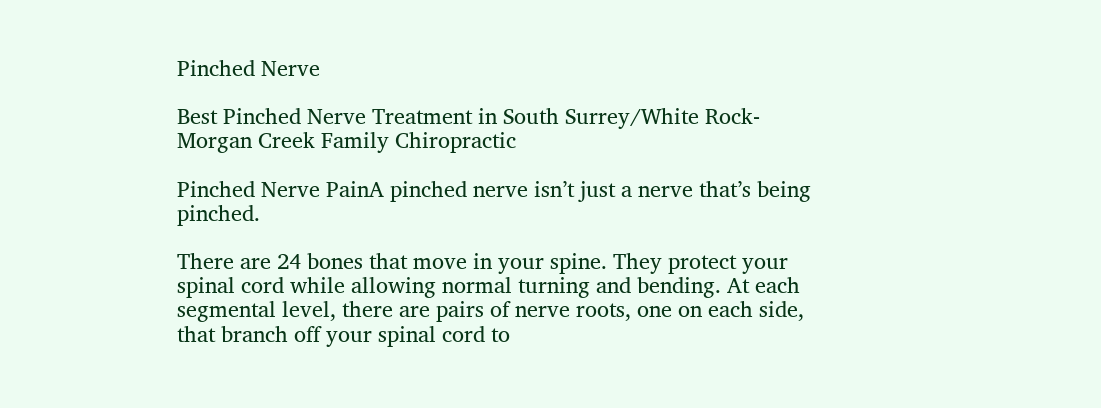Pinched Nerve

Best Pinched Nerve Treatment in South Surrey/White Rock- Morgan Creek Family Chiropractic

Pinched Nerve PainA pinched nerve isn’t just a nerve that’s being pinched.

There are 24 bones that move in your spine. They protect your spinal cord while allowing normal turning and bending. At each segmental level, there are pairs of nerve roots, one on each side, that branch off your spinal cord to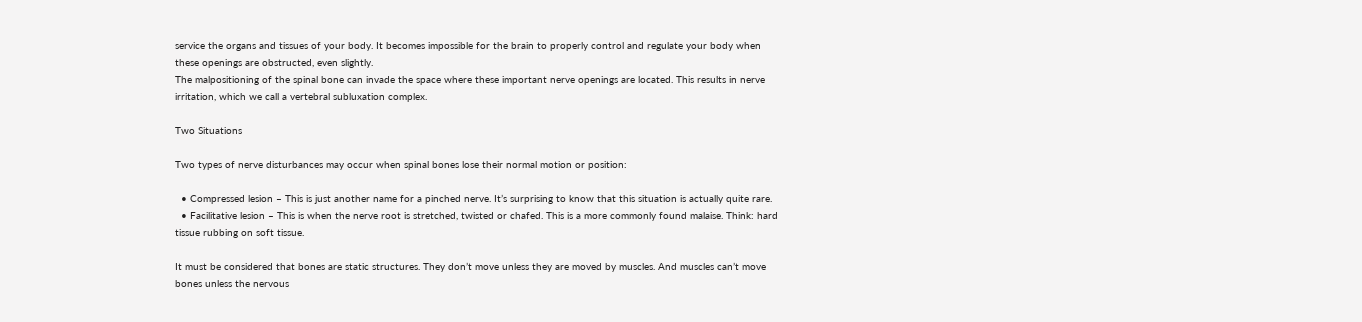service the organs and tissues of your body. It becomes impossible for the brain to properly control and regulate your body when these openings are obstructed, even slightly.
The malpositioning of the spinal bone can invade the space where these important nerve openings are located. This results in nerve irritation, which we call a vertebral subluxation complex.

Two Situations

Two types of nerve disturbances may occur when spinal bones lose their normal motion or position:

  • Compressed lesion – This is just another name for a pinched nerve. It’s surprising to know that this situation is actually quite rare.
  • Facilitative lesion – This is when the nerve root is stretched, twisted or chafed. This is a more commonly found malaise. Think: hard tissue rubbing on soft tissue.

It must be considered that bones are static structures. They don’t move unless they are moved by muscles. And muscles can’t move bones unless the nervous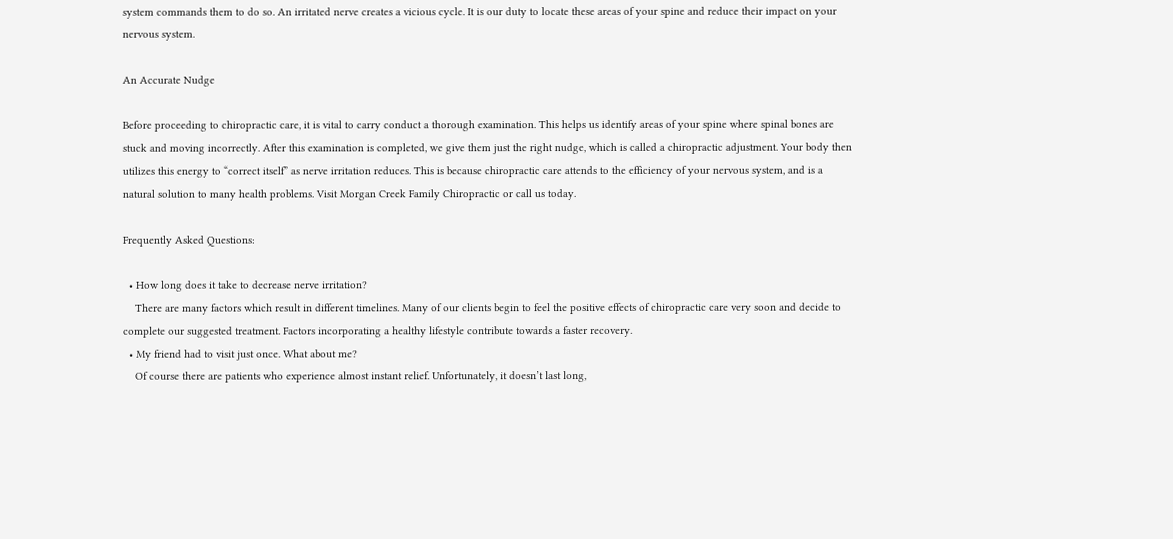system commands them to do so. An irritated nerve creates a vicious cycle. It is our duty to locate these areas of your spine and reduce their impact on your nervous system.

An Accurate Nudge

Before proceeding to chiropractic care, it is vital to carry conduct a thorough examination. This helps us identify areas of your spine where spinal bones are stuck and moving incorrectly. After this examination is completed, we give them just the right nudge, which is called a chiropractic adjustment. Your body then utilizes this energy to “correct itself” as nerve irritation reduces. This is because chiropractic care attends to the efficiency of your nervous system, and is a natural solution to many health problems. Visit Morgan Creek Family Chiropractic or call us today.

Frequently Asked Questions:

  • How long does it take to decrease nerve irritation?
    There are many factors which result in different timelines. Many of our clients begin to feel the positive effects of chiropractic care very soon and decide to complete our suggested treatment. Factors incorporating a healthy lifestyle contribute towards a faster recovery.
  • My friend had to visit just once. What about me?
    Of course there are patients who experience almost instant relief. Unfortunately, it doesn’t last long,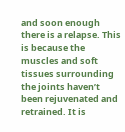and soon enough there is a relapse. This is because the muscles and soft tissues surrounding the joints haven’t been rejuvenated and retrained. It is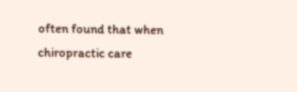often found that when chiropractic care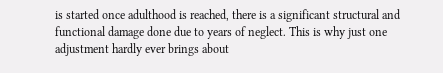is started once adulthood is reached, there is a significant structural and functional damage done due to years of neglect. This is why just one adjustment hardly ever brings about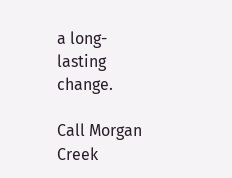a long-lasting change.

Call Morgan Creek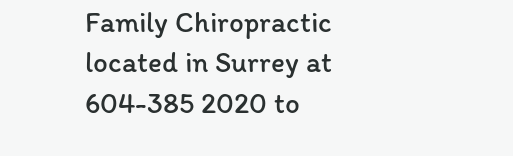Family Chiropractic located in Surrey at 604-385 2020 to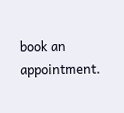book an appointment.